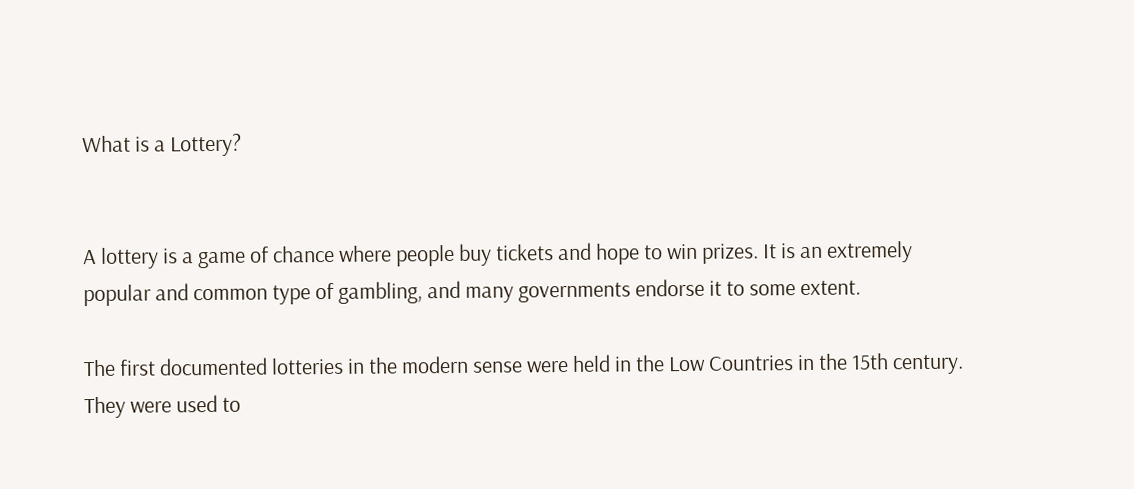What is a Lottery?


A lottery is a game of chance where people buy tickets and hope to win prizes. It is an extremely popular and common type of gambling, and many governments endorse it to some extent.

The first documented lotteries in the modern sense were held in the Low Countries in the 15th century. They were used to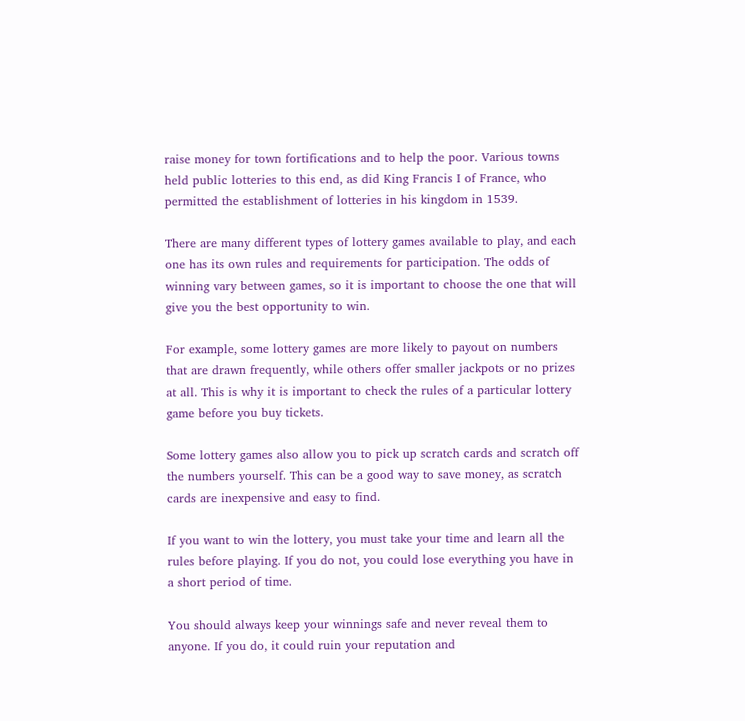raise money for town fortifications and to help the poor. Various towns held public lotteries to this end, as did King Francis I of France, who permitted the establishment of lotteries in his kingdom in 1539.

There are many different types of lottery games available to play, and each one has its own rules and requirements for participation. The odds of winning vary between games, so it is important to choose the one that will give you the best opportunity to win.

For example, some lottery games are more likely to payout on numbers that are drawn frequently, while others offer smaller jackpots or no prizes at all. This is why it is important to check the rules of a particular lottery game before you buy tickets.

Some lottery games also allow you to pick up scratch cards and scratch off the numbers yourself. This can be a good way to save money, as scratch cards are inexpensive and easy to find.

If you want to win the lottery, you must take your time and learn all the rules before playing. If you do not, you could lose everything you have in a short period of time.

You should always keep your winnings safe and never reveal them to anyone. If you do, it could ruin your reputation and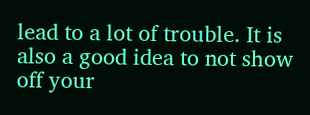lead to a lot of trouble. It is also a good idea to not show off your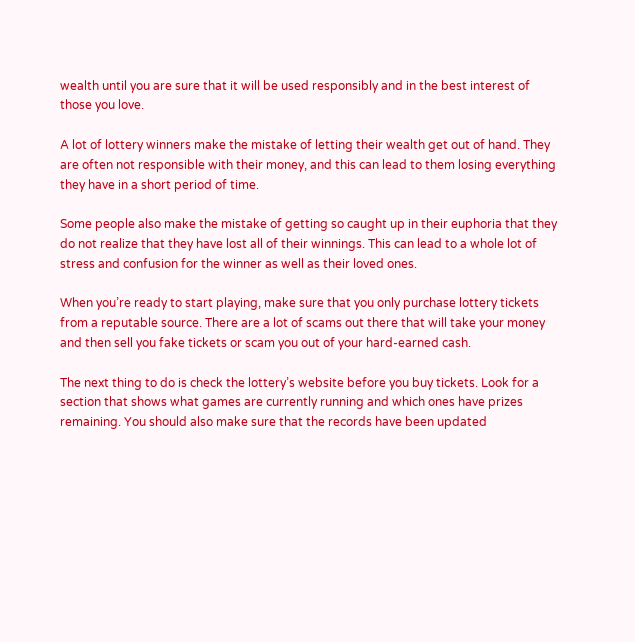wealth until you are sure that it will be used responsibly and in the best interest of those you love.

A lot of lottery winners make the mistake of letting their wealth get out of hand. They are often not responsible with their money, and this can lead to them losing everything they have in a short period of time.

Some people also make the mistake of getting so caught up in their euphoria that they do not realize that they have lost all of their winnings. This can lead to a whole lot of stress and confusion for the winner as well as their loved ones.

When you’re ready to start playing, make sure that you only purchase lottery tickets from a reputable source. There are a lot of scams out there that will take your money and then sell you fake tickets or scam you out of your hard-earned cash.

The next thing to do is check the lottery’s website before you buy tickets. Look for a section that shows what games are currently running and which ones have prizes remaining. You should also make sure that the records have been updated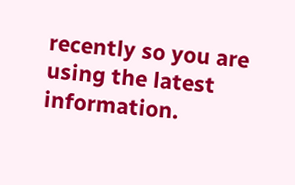recently so you are using the latest information.